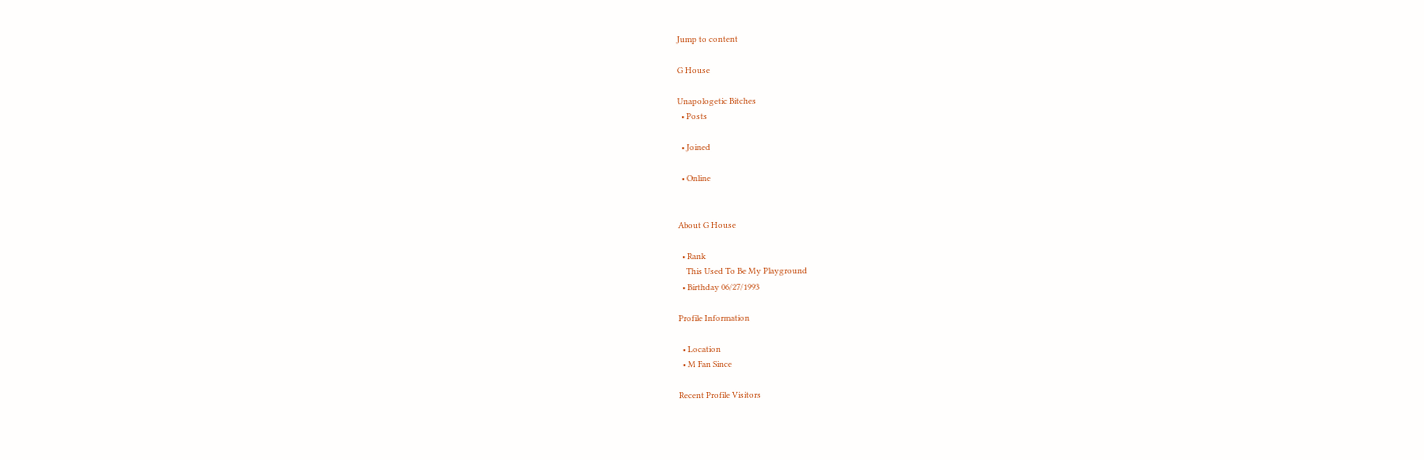Jump to content

G House

Unapologetic Bitches
  • Posts

  • Joined

  • Online


About G House

  • Rank
    This Used To Be My Playground
  • Birthday 06/27/1993

Profile Information

  • Location
  • M Fan Since

Recent Profile Visitors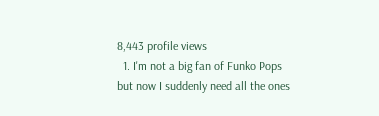8,443 profile views
  1. I'm not a big fan of Funko Pops but now I suddenly need all the ones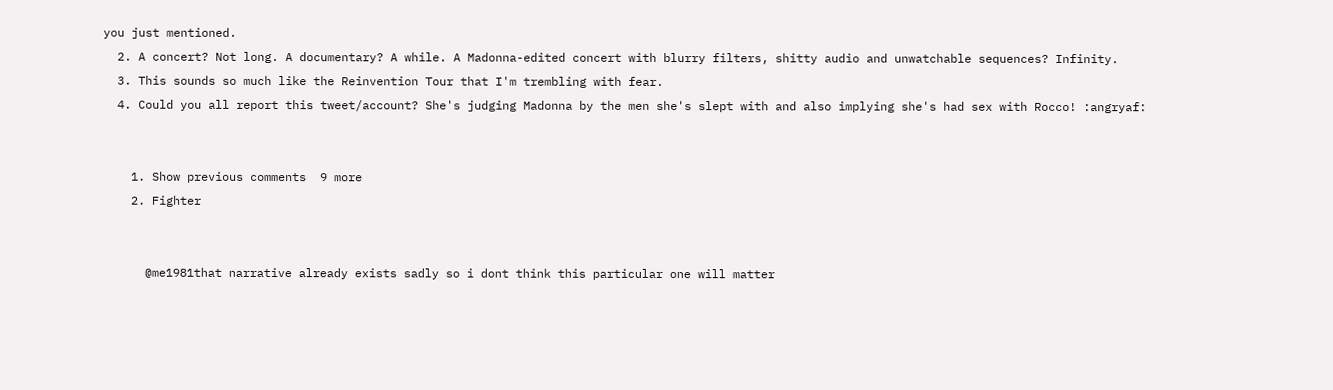you just mentioned.
  2. A concert? Not long. A documentary? A while. A Madonna-edited concert with blurry filters, shitty audio and unwatchable sequences? Infinity.
  3. This sounds so much like the Reinvention Tour that I'm trembling with fear.
  4. Could you all report this tweet/account? She's judging Madonna by the men she's slept with and also implying she's had sex with Rocco! :angryaf:


    1. Show previous comments  9 more
    2. Fighter


      @me1981that narrative already exists sadly so i dont think this particular one will matter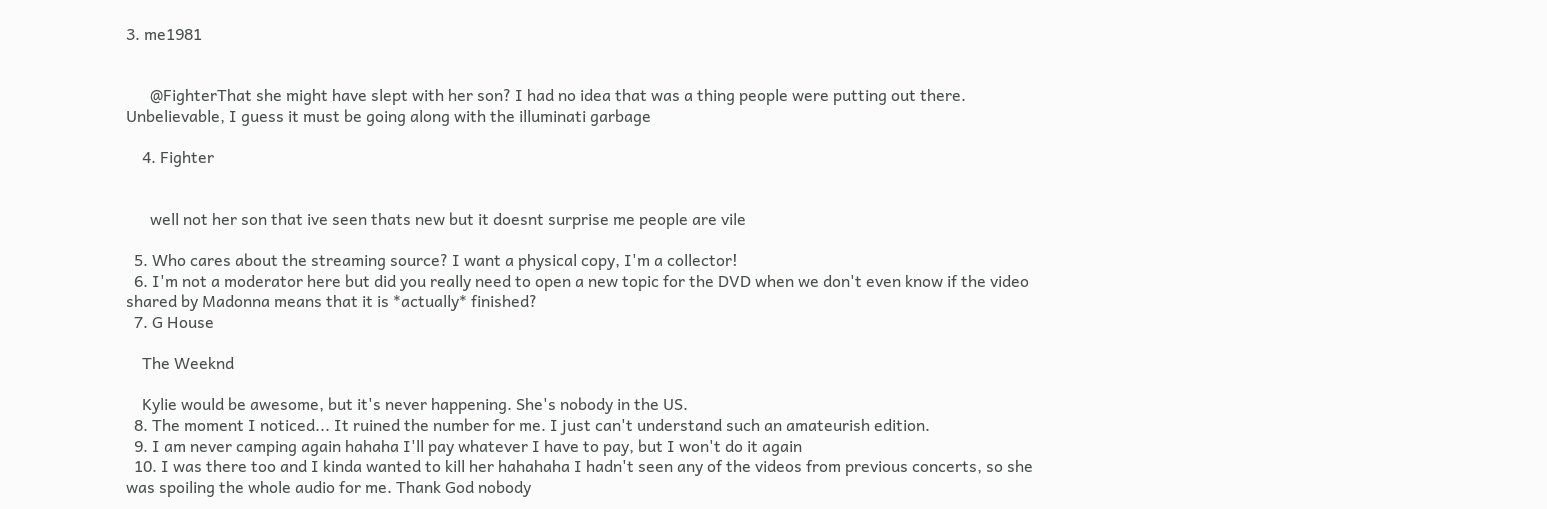3. me1981


      @FighterThat she might have slept with her son? I had no idea that was a thing people were putting out there. Unbelievable, I guess it must be going along with the illuminati garbage

    4. Fighter


      well not her son that ive seen thats new but it doesnt surprise me people are vile

  5. Who cares about the streaming source? I want a physical copy, I'm a collector!
  6. I'm not a moderator here but did you really need to open a new topic for the DVD when we don't even know if the video shared by Madonna means that it is *actually* finished?
  7. G House

    The Weeknd

    Kylie would be awesome, but it's never happening. She's nobody in the US.
  8. The moment I noticed... It ruined the number for me. I just can't understand such an amateurish edition.
  9. I am never camping again hahaha I'll pay whatever I have to pay, but I won't do it again
  10. I was there too and I kinda wanted to kill her hahahaha I hadn't seen any of the videos from previous concerts, so she was spoiling the whole audio for me. Thank God nobody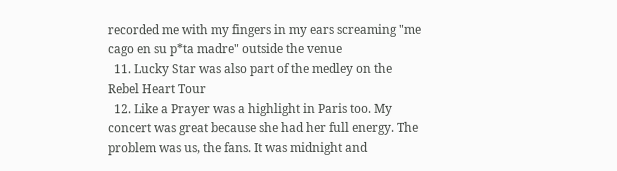recorded me with my fingers in my ears screaming "me cago en su p*ta madre" outside the venue
  11. Lucky Star was also part of the medley on the Rebel Heart Tour
  12. Like a Prayer was a highlight in Paris too. My concert was great because she had her full energy. The problem was us, the fans. It was midnight and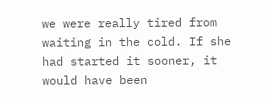we were really tired from waiting in the cold. If she had started it sooner, it would have been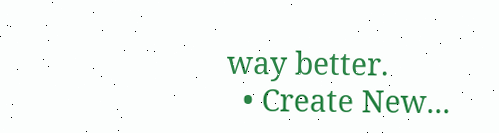way better.
  • Create New...